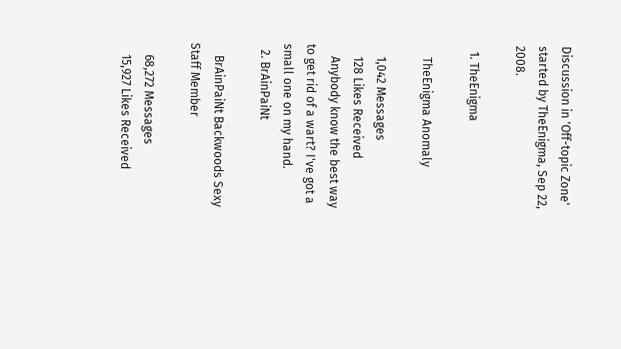Discussion in 'Off-topic Zone' started by TheEnigma, Sep 22, 2008.

  1. TheEnigma

    TheEnigma Anomaly

    1,042 Messages
    128 Likes Received
    Anybody know the best way to get rid of a wart? I've got a small one on my hand.
  2. BrAinPaiNt

    BrAinPaiNt Backwoods Sexy Staff Member

    68,272 Messages
    15,927 Likes Received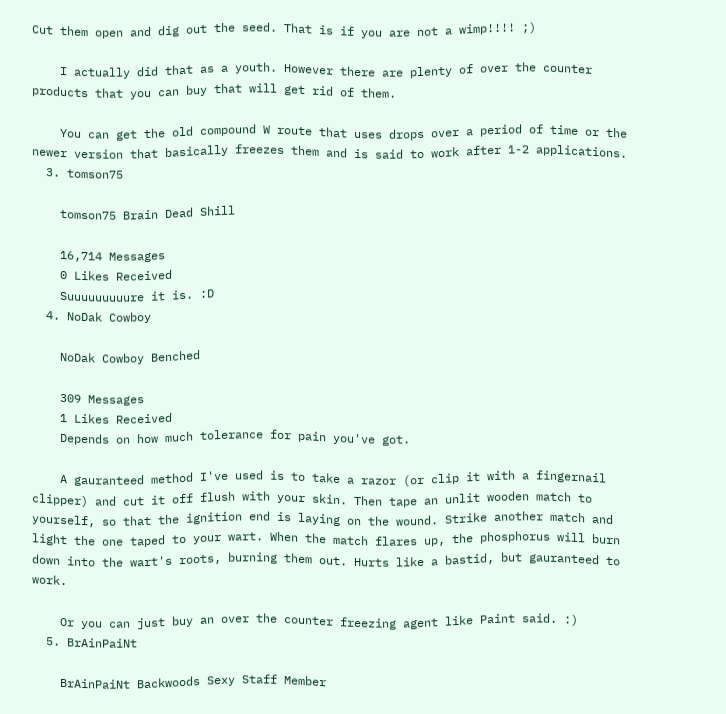Cut them open and dig out the seed. That is if you are not a wimp!!!! ;)

    I actually did that as a youth. However there are plenty of over the counter products that you can buy that will get rid of them.

    You can get the old compound W route that uses drops over a period of time or the newer version that basically freezes them and is said to work after 1-2 applications.
  3. tomson75

    tomson75 Brain Dead Shill

    16,714 Messages
    0 Likes Received
    Suuuuuuuuure it is. :D
  4. NoDak Cowboy

    NoDak Cowboy Benched

    309 Messages
    1 Likes Received
    Depends on how much tolerance for pain you've got.

    A gauranteed method I've used is to take a razor (or clip it with a fingernail clipper) and cut it off flush with your skin. Then tape an unlit wooden match to yourself, so that the ignition end is laying on the wound. Strike another match and light the one taped to your wart. When the match flares up, the phosphorus will burn down into the wart's roots, burning them out. Hurts like a bastid, but gauranteed to work.

    Or you can just buy an over the counter freezing agent like Paint said. :)
  5. BrAinPaiNt

    BrAinPaiNt Backwoods Sexy Staff Member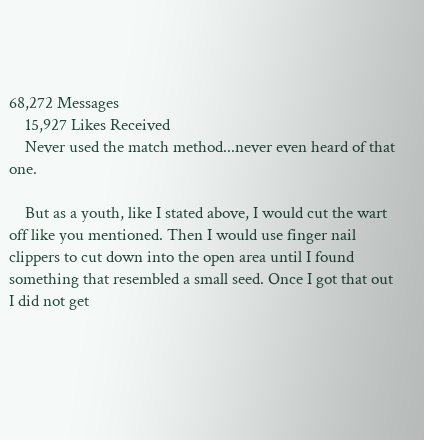68,272 Messages
    15,927 Likes Received
    Never used the match method...never even heard of that one.

    But as a youth, like I stated above, I would cut the wart off like you mentioned. Then I would use finger nail clippers to cut down into the open area until I found something that resembled a small seed. Once I got that out I did not get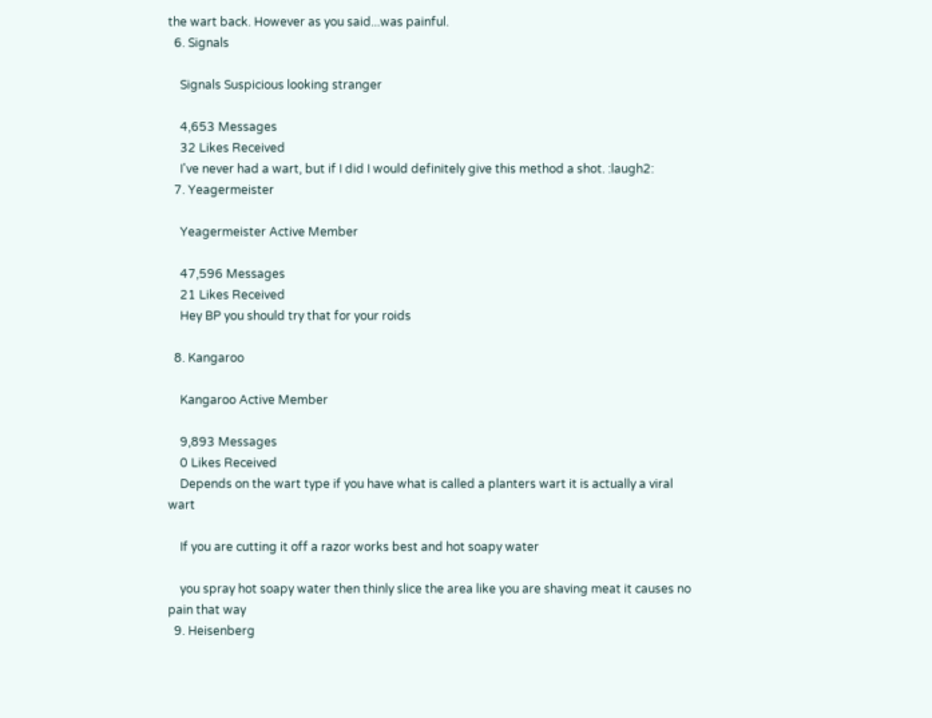the wart back. However as you said...was painful.
  6. Signals

    Signals Suspicious looking stranger

    4,653 Messages
    32 Likes Received
    I've never had a wart, but if I did I would definitely give this method a shot. :laugh2:
  7. Yeagermeister

    Yeagermeister Active Member

    47,596 Messages
    21 Likes Received
    Hey BP you should try that for your roids

  8. Kangaroo

    Kangaroo Active Member

    9,893 Messages
    0 Likes Received
    Depends on the wart type if you have what is called a planters wart it is actually a viral wart

    If you are cutting it off a razor works best and hot soapy water

    you spray hot soapy water then thinly slice the area like you are shaving meat it causes no pain that way
  9. Heisenberg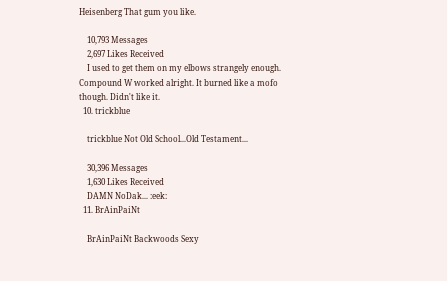Heisenberg That gum you like.

    10,793 Messages
    2,697 Likes Received
    I used to get them on my elbows strangely enough. Compound W worked alright. It burned like a mofo though. Didn't like it.
  10. trickblue

    trickblue Not Old School...Old Testament...

    30,396 Messages
    1,630 Likes Received
    DAMN NoDak... :eek:
  11. BrAinPaiNt

    BrAinPaiNt Backwoods Sexy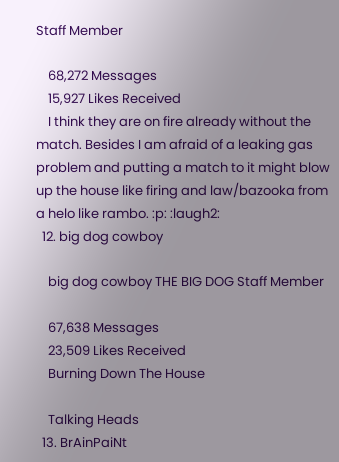Staff Member

    68,272 Messages
    15,927 Likes Received
    I think they are on fire already without the match. Besides I am afraid of a leaking gas problem and putting a match to it might blow up the house like firing and law/bazooka from a helo like rambo. :p: :laugh2:
  12. big dog cowboy

    big dog cowboy THE BIG DOG Staff Member

    67,638 Messages
    23,509 Likes Received
    Burning Down The House

    Talking Heads
  13. BrAinPaiNt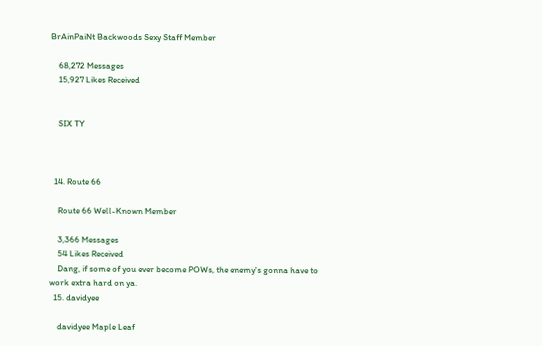BrAinPaiNt Backwoods Sexy Staff Member

    68,272 Messages
    15,927 Likes Received


    SIX TY



  14. Route 66

    Route 66 Well-Known Member

    3,366 Messages
    54 Likes Received
    Dang, if some of you ever become POWs, the enemy's gonna have to work extra hard on ya.
  15. davidyee

    davidyee Maple Leaf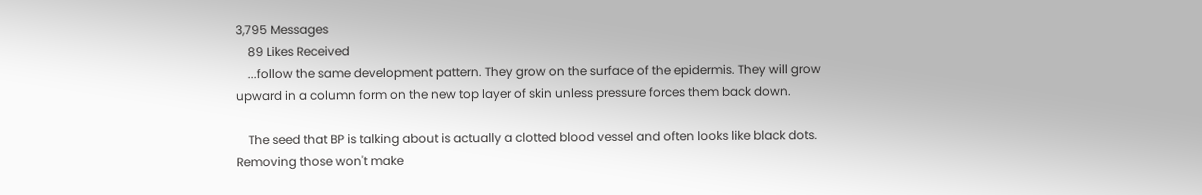3,795 Messages
    89 Likes Received
    ...follow the same development pattern. They grow on the surface of the epidermis. They will grow upward in a column form on the new top layer of skin unless pressure forces them back down.

    The seed that BP is talking about is actually a clotted blood vessel and often looks like black dots. Removing those won't make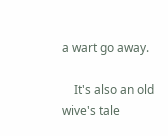a wart go away.

    It's also an old wive's tale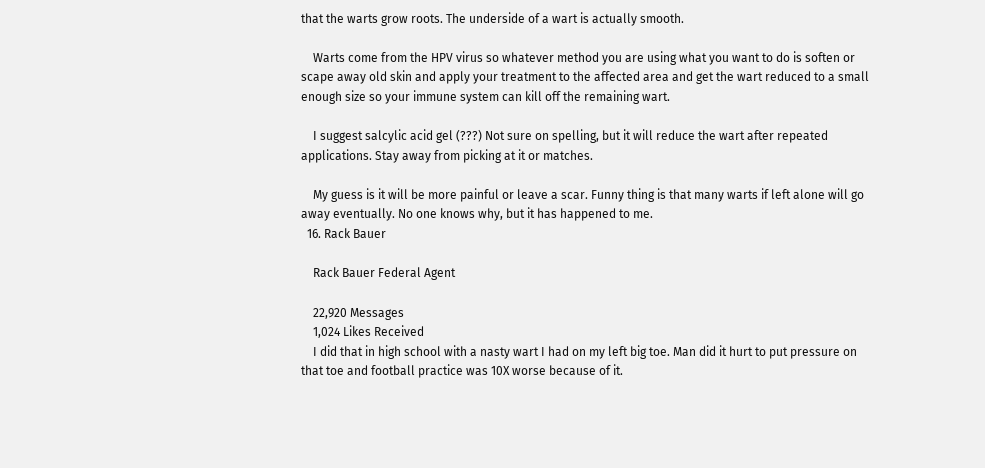that the warts grow roots. The underside of a wart is actually smooth.

    Warts come from the HPV virus so whatever method you are using what you want to do is soften or scape away old skin and apply your treatment to the affected area and get the wart reduced to a small enough size so your immune system can kill off the remaining wart.

    I suggest salcylic acid gel (???) Not sure on spelling, but it will reduce the wart after repeated applications. Stay away from picking at it or matches.

    My guess is it will be more painful or leave a scar. Funny thing is that many warts if left alone will go away eventually. No one knows why, but it has happened to me.
  16. Rack Bauer

    Rack Bauer Federal Agent

    22,920 Messages
    1,024 Likes Received
    I did that in high school with a nasty wart I had on my left big toe. Man did it hurt to put pressure on that toe and football practice was 10X worse because of it.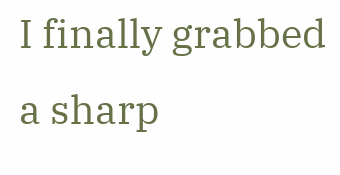I finally grabbed a sharp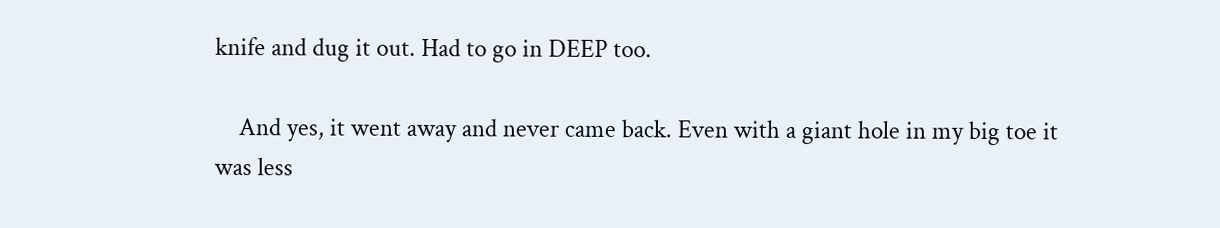knife and dug it out. Had to go in DEEP too.

    And yes, it went away and never came back. Even with a giant hole in my big toe it was less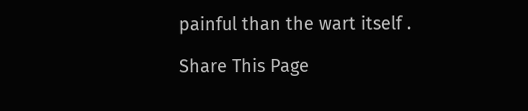painful than the wart itself .

Share This Page